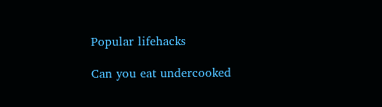Popular lifehacks

Can you eat undercooked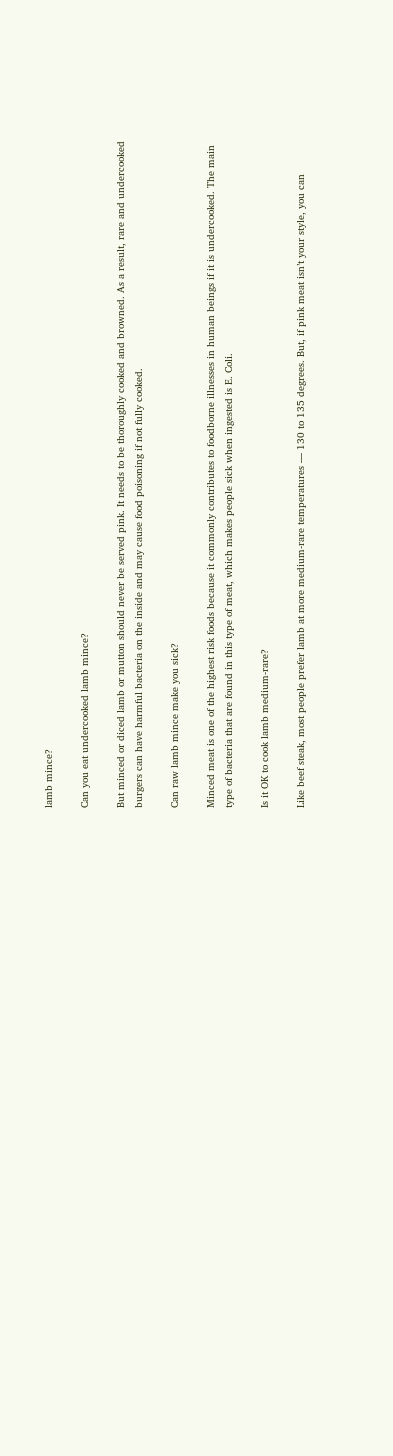lamb mince?

Can you eat undercooked lamb mince?

But minced or diced lamb or mutton should never be served pink. It needs to be thoroughly cooked and browned. As a result, rare and undercooked burgers can have harmful bacteria on the inside and may cause food poisoning if not fully cooked.

Can raw lamb mince make you sick?

Minced meat is one of the highest risk foods because it commonly contributes to foodborne illnesses in human beings if it is undercooked. The main type of bacteria that are found in this type of meat, which makes people sick when ingested is E. Coli.

Is it OK to cook lamb medium-rare?

Like beef steak, most people prefer lamb at more medium-rare temperatures — 130 to 135 degrees. But, if pink meat isn’t your style, you can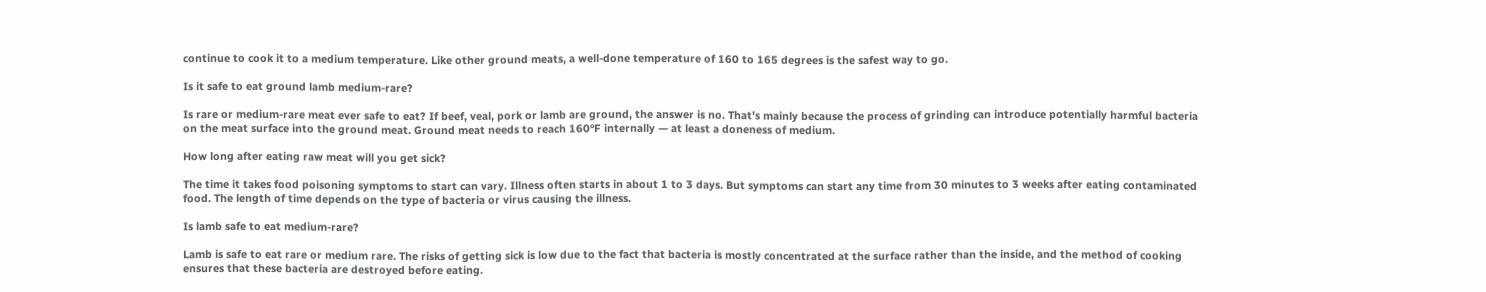continue to cook it to a medium temperature. Like other ground meats, a well-done temperature of 160 to 165 degrees is the safest way to go.

Is it safe to eat ground lamb medium-rare?

Is rare or medium-rare meat ever safe to eat? If beef, veal, pork or lamb are ground, the answer is no. That’s mainly because the process of grinding can introduce potentially harmful bacteria on the meat surface into the ground meat. Ground meat needs to reach 160°F internally — at least a doneness of medium.

How long after eating raw meat will you get sick?

The time it takes food poisoning symptoms to start can vary. Illness often starts in about 1 to 3 days. But symptoms can start any time from 30 minutes to 3 weeks after eating contaminated food. The length of time depends on the type of bacteria or virus causing the illness.

Is lamb safe to eat medium-rare?

Lamb is safe to eat rare or medium rare. The risks of getting sick is low due to the fact that bacteria is mostly concentrated at the surface rather than the inside, and the method of cooking ensures that these bacteria are destroyed before eating.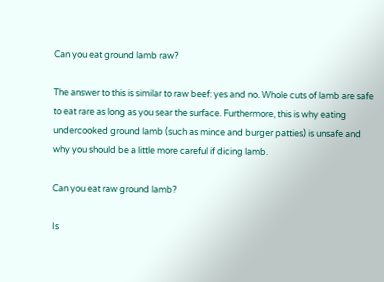Can you eat ground lamb raw?

The answer to this is similar to raw beef: yes and no. Whole cuts of lamb are safe to eat rare as long as you sear the surface. Furthermore, this is why eating undercooked ground lamb (such as mince and burger patties) is unsafe and why you should be a little more careful if dicing lamb.

Can you eat raw ground lamb?

Is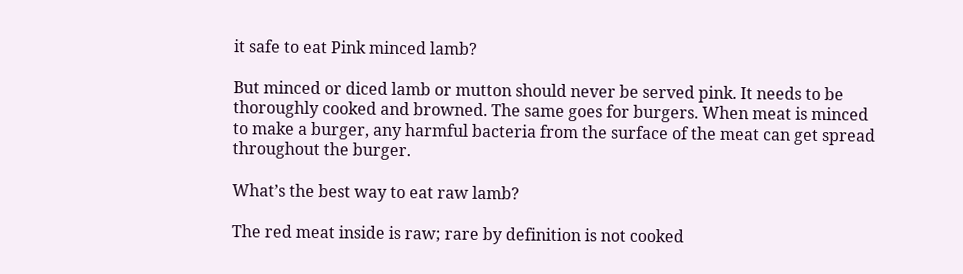it safe to eat Pink minced lamb?

But minced or diced lamb or mutton should never be served pink. It needs to be thoroughly cooked and browned. The same goes for burgers. When meat is minced to make a burger, any harmful bacteria from the surface of the meat can get spread throughout the burger.

What’s the best way to eat raw lamb?

The red meat inside is raw; rare by definition is not cooked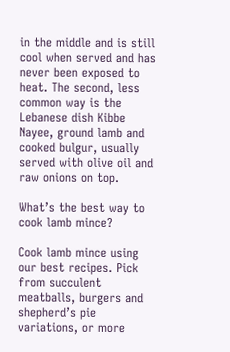in the middle and is still cool when served and has never been exposed to heat. The second, less common way is the Lebanese dish Kibbe Nayee, ground lamb and cooked bulgur, usually served with olive oil and raw onions on top.

What’s the best way to cook lamb mince?

Cook lamb mince using our best recipes. Pick from succulent meatballs, burgers and shepherd’s pie variations, or more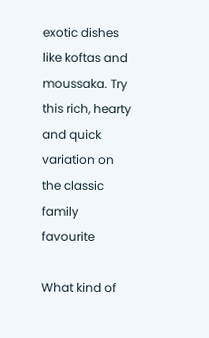exotic dishes like koftas and moussaka. Try this rich, hearty and quick variation on the classic family favourite

What kind of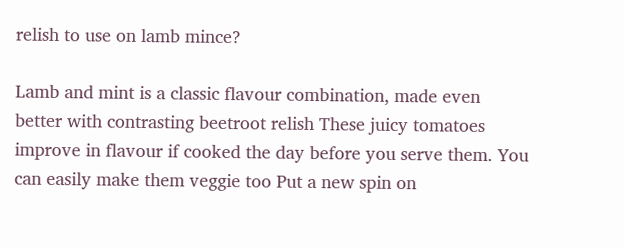relish to use on lamb mince?

Lamb and mint is a classic flavour combination, made even better with contrasting beetroot relish These juicy tomatoes improve in flavour if cooked the day before you serve them. You can easily make them veggie too Put a new spin on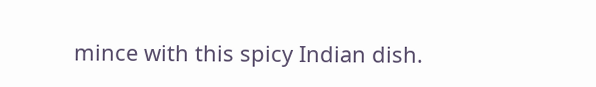mince with this spicy Indian dish.